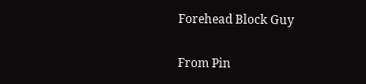Forehead Block Guy

From Pin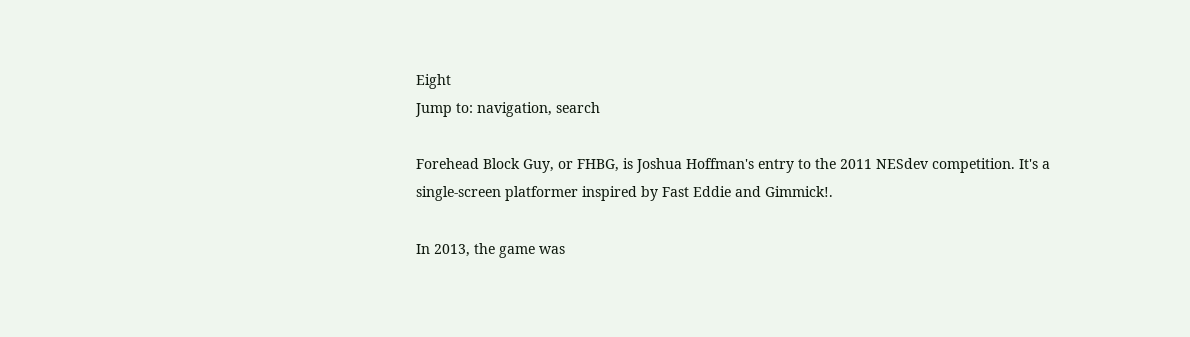Eight
Jump to: navigation, search

Forehead Block Guy, or FHBG, is Joshua Hoffman's entry to the 2011 NESdev competition. It's a single-screen platformer inspired by Fast Eddie and Gimmick!.

In 2013, the game was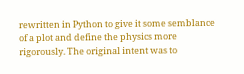rewritten in Python to give it some semblance of a plot and define the physics more rigorously. The original intent was to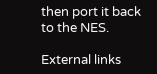then port it back to the NES.

External links